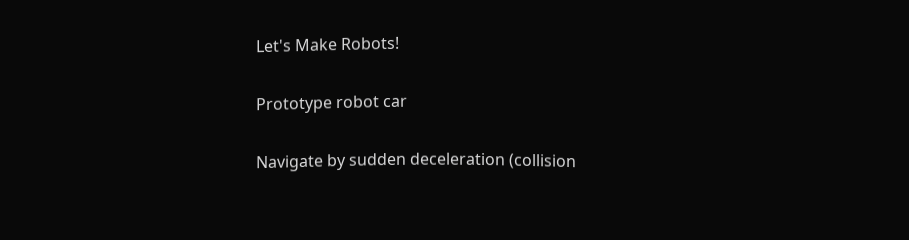Let's Make Robots!

Prototype robot car

Navigate by sudden deceleration (collision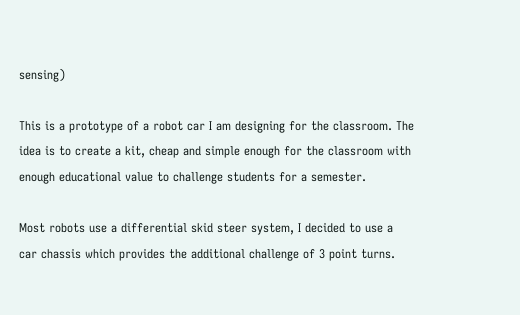sensing)

This is a prototype of a robot car I am designing for the classroom. The idea is to create a kit, cheap and simple enough for the classroom with enough educational value to challenge students for a semester.

Most robots use a differential skid steer system, I decided to use a car chassis which provides the additional challenge of 3 point turns.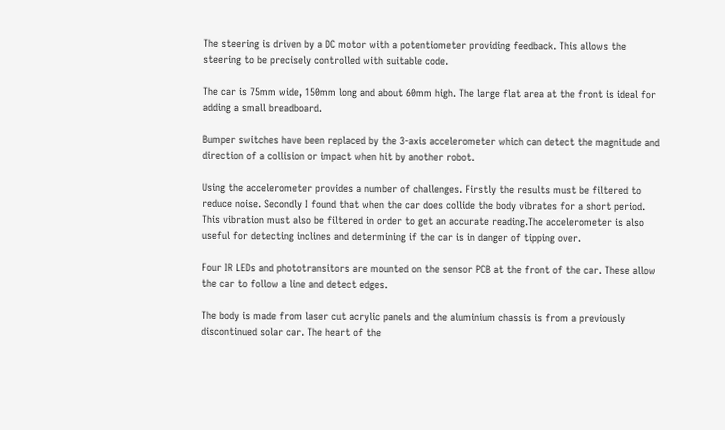The steering is driven by a DC motor with a potentiometer providing feedback. This allows the steering to be precisely controlled with suitable code.

The car is 75mm wide, 150mm long and about 60mm high. The large flat area at the front is ideal for adding a small breadboard.

Bumper switches have been replaced by the 3-axis accelerometer which can detect the magnitude and direction of a collision or impact when hit by another robot.

Using the accelerometer provides a number of challenges. Firstly the results must be filtered to reduce noise. Secondly I found that when the car does collide the body vibrates for a short period. This vibration must also be filtered in order to get an accurate reading.The accelerometer is also useful for detecting inclines and determining if the car is in danger of tipping over.

Four IR LEDs and phototransitors are mounted on the sensor PCB at the front of the car. These allow the car to follow a line and detect edges.

The body is made from laser cut acrylic panels and the aluminium chassis is from a previously discontinued solar car. The heart of the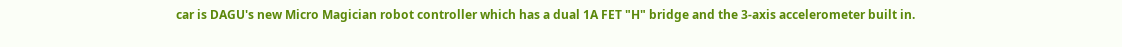car is DAGU's new Micro Magician robot controller which has a dual 1A FET "H" bridge and the 3-axis accelerometer built in.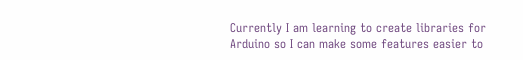Currently I am learning to create libraries for Arduino so I can make some features easier to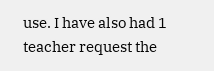use. I have also had 1 teacher request the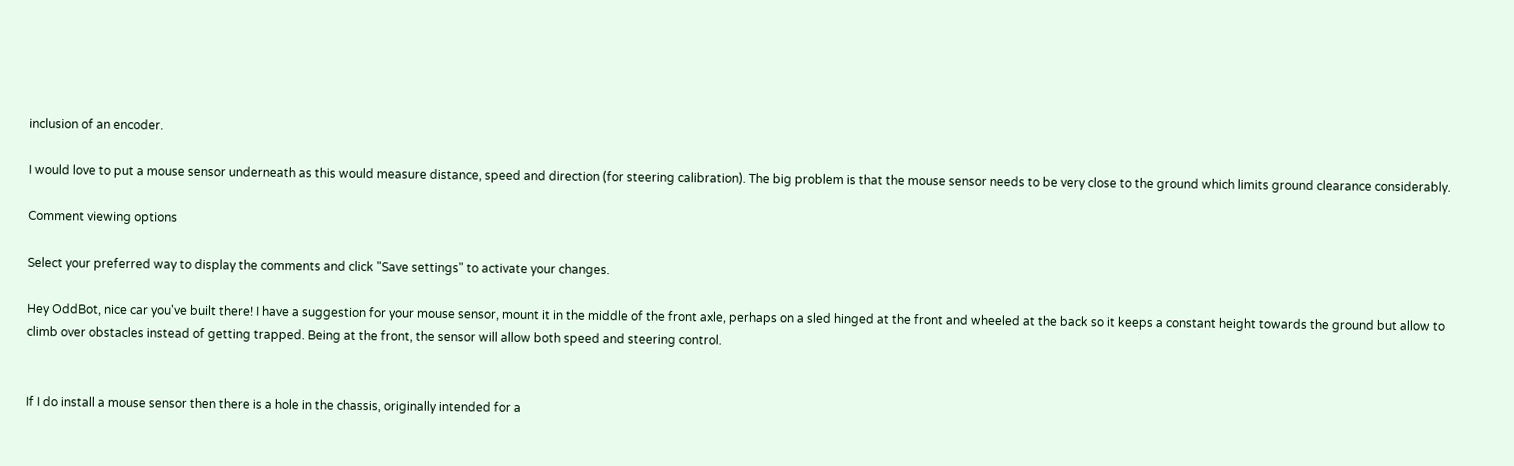inclusion of an encoder.

I would love to put a mouse sensor underneath as this would measure distance, speed and direction (for steering calibration). The big problem is that the mouse sensor needs to be very close to the ground which limits ground clearance considerably.

Comment viewing options

Select your preferred way to display the comments and click "Save settings" to activate your changes.

Hey OddBot, nice car you've built there! I have a suggestion for your mouse sensor, mount it in the middle of the front axle, perhaps on a sled hinged at the front and wheeled at the back so it keeps a constant height towards the ground but allow to climb over obstacles instead of getting trapped. Being at the front, the sensor will allow both speed and steering control.


If I do install a mouse sensor then there is a hole in the chassis, originally intended for a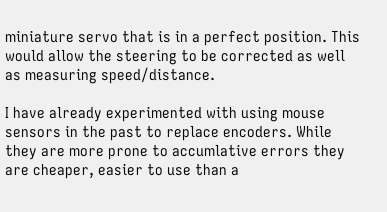miniature servo that is in a perfect position. This would allow the steering to be corrected as well as measuring speed/distance.

I have already experimented with using mouse sensors in the past to replace encoders. While they are more prone to accumlative errors they are cheaper, easier to use than a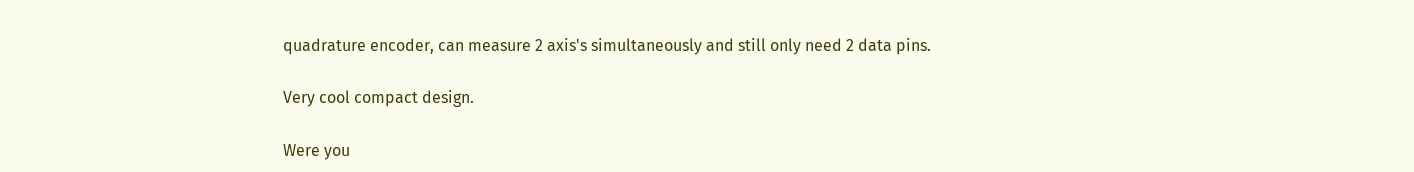quadrature encoder, can measure 2 axis's simultaneously and still only need 2 data pins.

Very cool compact design.

Were you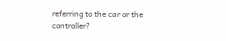referring to the car or the controller?